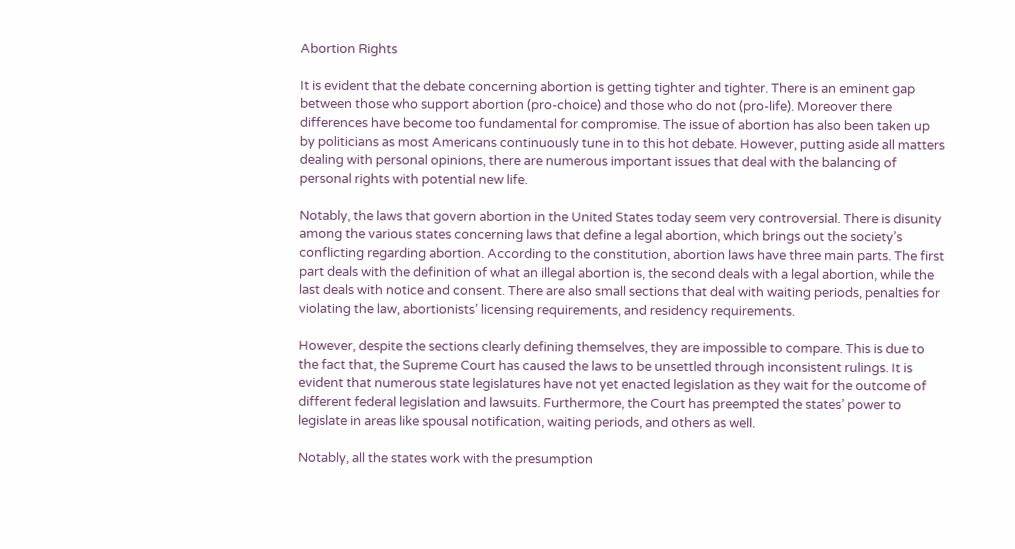Abortion Rights

It is evident that the debate concerning abortion is getting tighter and tighter. There is an eminent gap between those who support abortion (pro-choice) and those who do not (pro-life). Moreover there differences have become too fundamental for compromise. The issue of abortion has also been taken up by politicians as most Americans continuously tune in to this hot debate. However, putting aside all matters dealing with personal opinions, there are numerous important issues that deal with the balancing of personal rights with potential new life.

Notably, the laws that govern abortion in the United States today seem very controversial. There is disunity among the various states concerning laws that define a legal abortion, which brings out the society’s conflicting regarding abortion. According to the constitution, abortion laws have three main parts. The first part deals with the definition of what an illegal abortion is, the second deals with a legal abortion, while the last deals with notice and consent. There are also small sections that deal with waiting periods, penalties for violating the law, abortionists’ licensing requirements, and residency requirements.

However, despite the sections clearly defining themselves, they are impossible to compare. This is due to the fact that, the Supreme Court has caused the laws to be unsettled through inconsistent rulings. It is evident that numerous state legislatures have not yet enacted legislation as they wait for the outcome of different federal legislation and lawsuits. Furthermore, the Court has preempted the states’ power to legislate in areas like spousal notification, waiting periods, and others as well.

Notably, all the states work with the presumption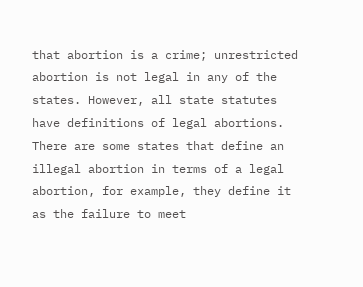that abortion is a crime; unrestricted abortion is not legal in any of the states. However, all state statutes have definitions of legal abortions. There are some states that define an illegal abortion in terms of a legal abortion, for example, they define it as the failure to meet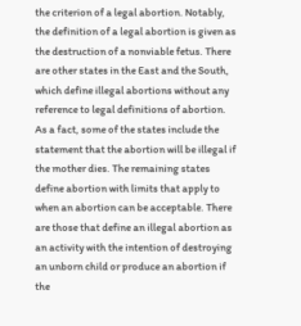the criterion of a legal abortion. Notably, the definition of a legal abortion is given as the destruction of a nonviable fetus. There are other states in the East and the South, which define illegal abortions without any reference to legal definitions of abortion. As a fact, some of the states include the statement that the abortion will be illegal if the mother dies. The remaining states define abortion with limits that apply to when an abortion can be acceptable. There are those that define an illegal abortion as an activity with the intention of destroying an unborn child or produce an abortion if the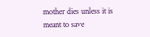mother dies unless it is meant to save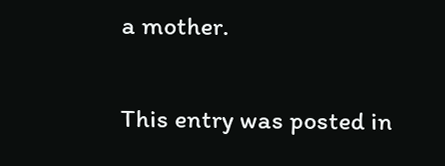a mother.

This entry was posted in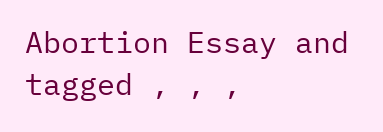Abortion Essay and tagged , , ,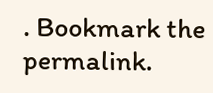. Bookmark the permalink.